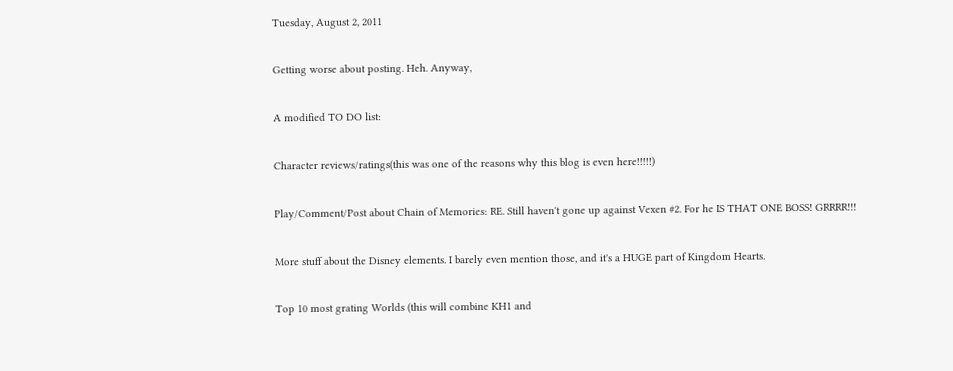Tuesday, August 2, 2011

Getting worse about posting. Heh. Anyway,

A modified TO DO list:

Character reviews/ratings(this was one of the reasons why this blog is even here!!!!!)

Play/Comment/Post about Chain of Memories: RE. Still haven't gone up against Vexen #2. For he IS THAT ONE BOSS! GRRRR!!!

More stuff about the Disney elements. I barely even mention those, and it's a HUGE part of Kingdom Hearts.

Top 10 most grating Worlds (this will combine KH1 and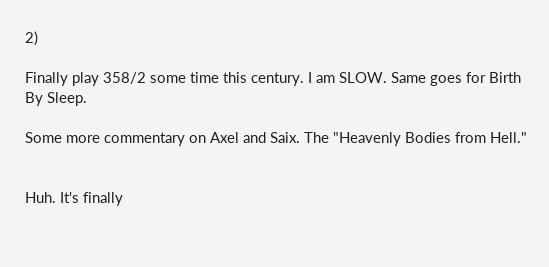2)

Finally play 358/2 some time this century. I am SLOW. Same goes for Birth By Sleep.

Some more commentary on Axel and Saix. The "Heavenly Bodies from Hell."


Huh. It's finally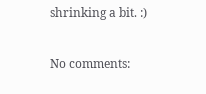shrinking a bit. :)

No comments: